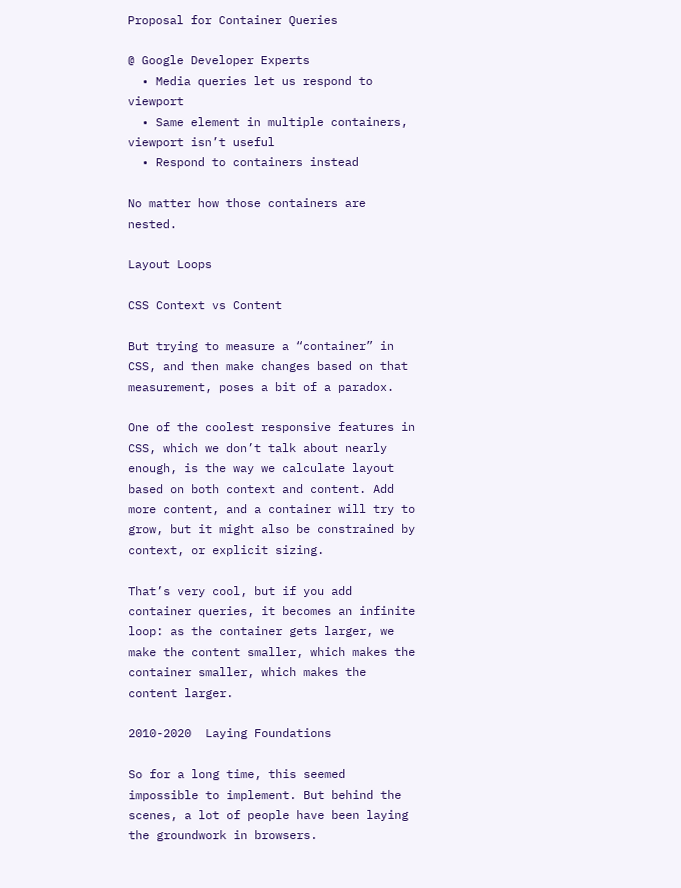Proposal for Container Queries

@ Google Developer Experts
  • Media queries let us respond to viewport
  • Same element in multiple containers, viewport isn’t useful
  • Respond to containers instead

No matter how those containers are nested.

Layout Loops

CSS Context vs Content

But trying to measure a “container” in CSS, and then make changes based on that measurement, poses a bit of a paradox.

One of the coolest responsive features in CSS, which we don’t talk about nearly enough, is the way we calculate layout based on both context and content. Add more content, and a container will try to grow, but it might also be constrained by context, or explicit sizing.

That’s very cool, but if you add container queries, it becomes an infinite loop: as the container gets larger, we make the content smaller, which makes the container smaller, which makes the content larger.

2010-2020  Laying Foundations

So for a long time, this seemed impossible to implement. But behind the scenes, a lot of people have been laying the groundwork in browsers.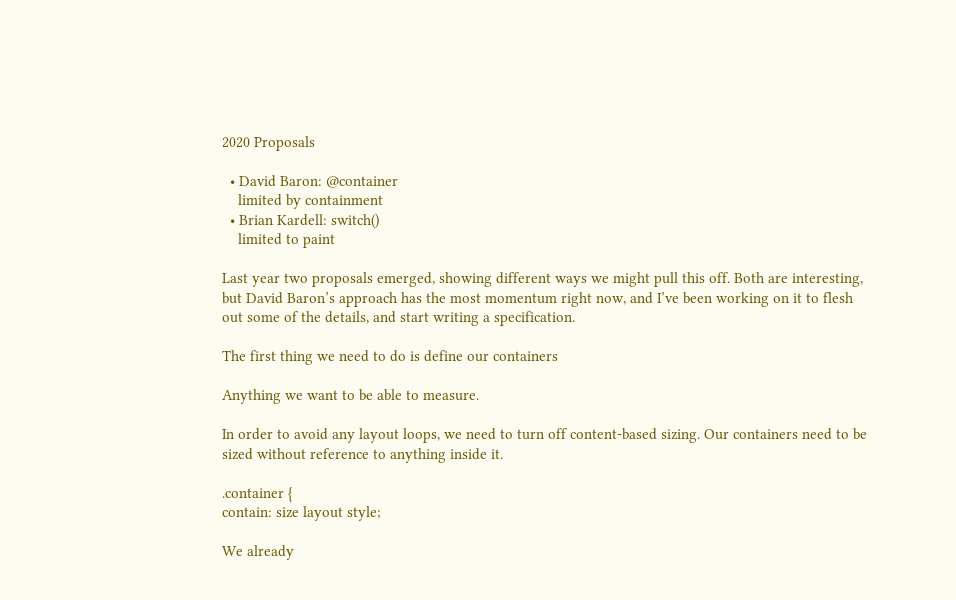2020 Proposals

  • David Baron: @container
    limited by containment
  • Brian Kardell: switch()
    limited to paint

Last year two proposals emerged, showing different ways we might pull this off. Both are interesting, but David Baron’s approach has the most momentum right now, and I’ve been working on it to flesh out some of the details, and start writing a specification.

The first thing we need to do is define our containers

Anything we want to be able to measure.

In order to avoid any layout loops, we need to turn off content-based sizing. Our containers need to be sized without reference to anything inside it.

.container {
contain: size layout style;

We already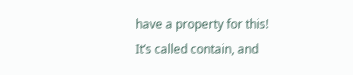have a property for this! It’s called contain, and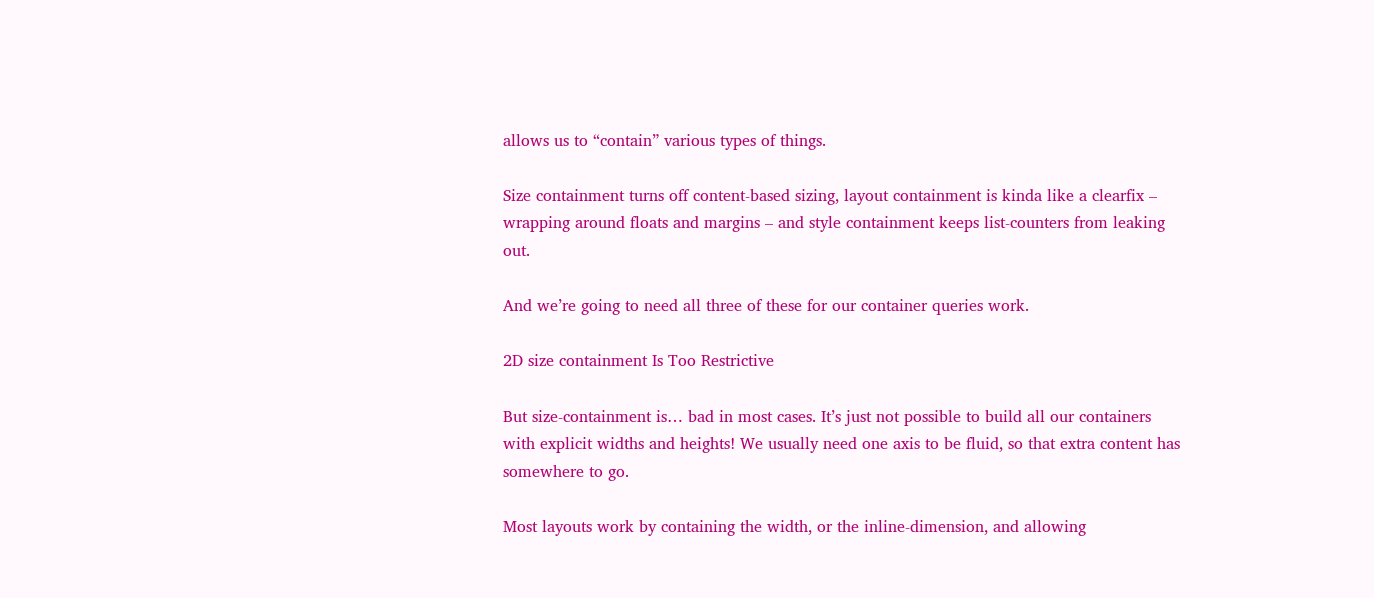allows us to “contain” various types of things.

Size containment turns off content-based sizing, layout containment is kinda like a clearfix – wrapping around floats and margins – and style containment keeps list-counters from leaking out.

And we’re going to need all three of these for our container queries work.

2D size containment Is Too Restrictive

But size-containment is… bad in most cases. It’s just not possible to build all our containers with explicit widths and heights! We usually need one axis to be fluid, so that extra content has somewhere to go.

Most layouts work by containing the width, or the inline-dimension, and allowing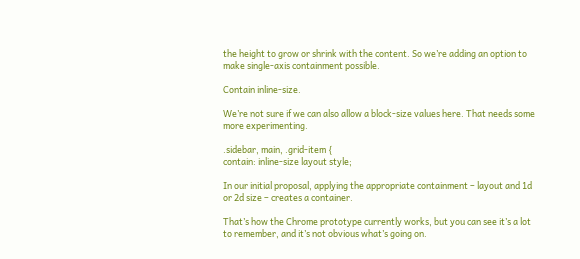the height to grow or shrink with the content. So we’re adding an option to make single-axis containment possible.

Contain inline-size.

We’re not sure if we can also allow a block-size values here. That needs some more experimenting.

.sidebar, main, .grid-item {
contain: inline-size layout style;

In our initial proposal, applying the appropriate containment – layout and 1d or 2d size – creates a container.

That’s how the Chrome prototype currently works, but you can see it’s a lot to remember, and it’s not obvious what’s going on.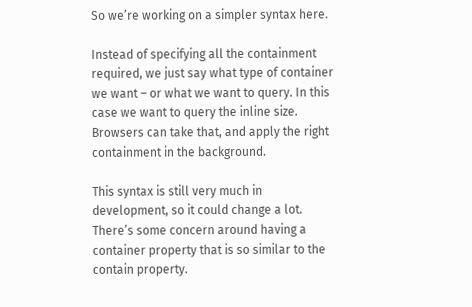So we’re working on a simpler syntax here.

Instead of specifying all the containment required, we just say what type of container we want – or what we want to query. In this case we want to query the inline size. Browsers can take that, and apply the right containment in the background.

This syntax is still very much in development, so it could change a lot. There’s some concern around having a container property that is so similar to the contain property.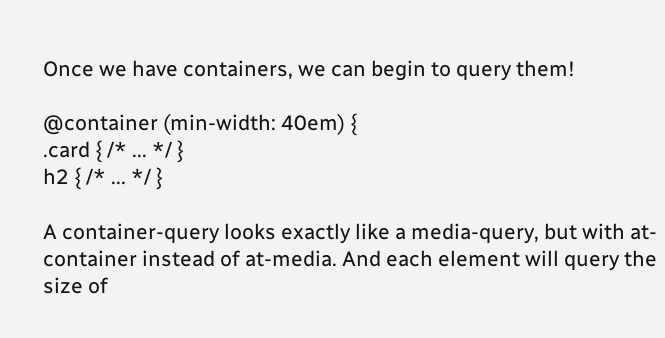Once we have containers, we can begin to query them!

@container (min-width: 40em) {
.card { /* ... */ }
h2 { /* ... */ }

A container-query looks exactly like a media-query, but with at-container instead of at-media. And each element will query the size of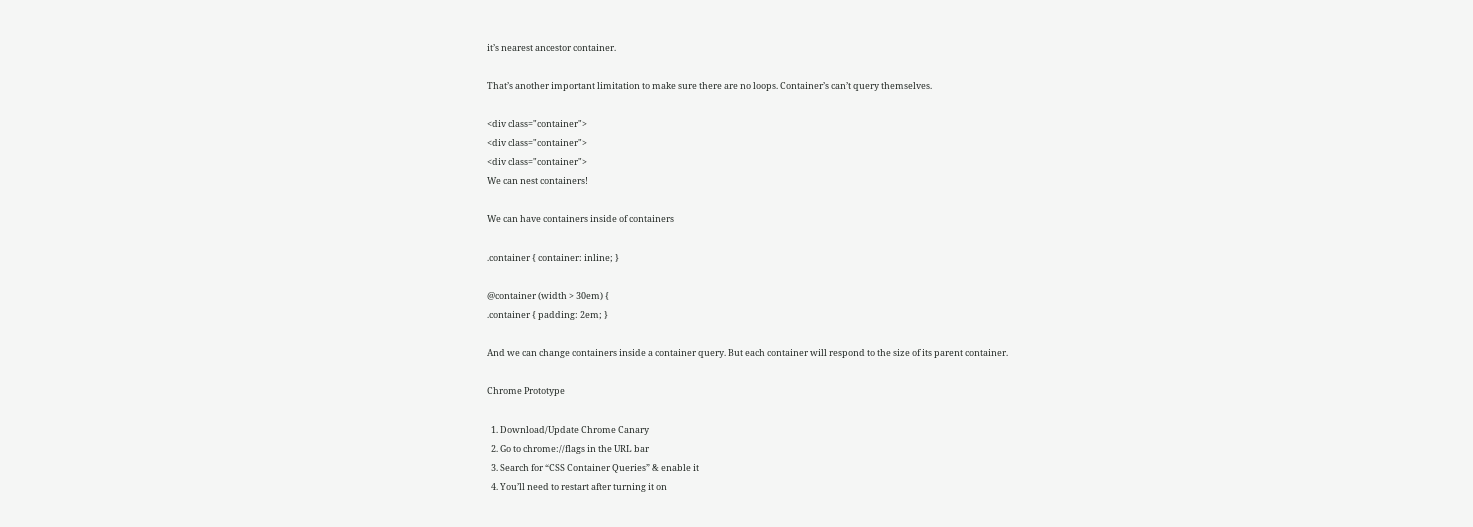it’s nearest ancestor container.

That’s another important limitation to make sure there are no loops. Container’s can’t query themselves.

<div class="container">
<div class="container">
<div class="container">
We can nest containers!

We can have containers inside of containers

.container { container: inline; }

@container (width > 30em) {
.container { padding: 2em; }

And we can change containers inside a container query. But each container will respond to the size of its parent container.

Chrome Prototype

  1. Download/Update Chrome Canary
  2. Go to chrome://flags in the URL bar
  3. Search for “CSS Container Queries” & enable it
  4. You’ll need to restart after turning it on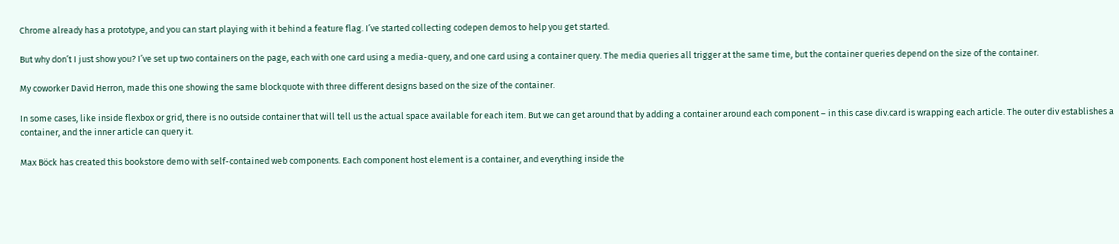Chrome already has a prototype, and you can start playing with it behind a feature flag. I’ve started collecting codepen demos to help you get started.

But why don’t I just show you? I’ve set up two containers on the page, each with one card using a media-query, and one card using a container query. The media queries all trigger at the same time, but the container queries depend on the size of the container.

My coworker David Herron, made this one showing the same blockquote with three different designs based on the size of the container.

In some cases, like inside flexbox or grid, there is no outside container that will tell us the actual space available for each item. But we can get around that by adding a container around each component – in this case div.card is wrapping each article. The outer div establishes a container, and the inner article can query it.

Max Böck has created this bookstore demo with self-contained web components. Each component host element is a container, and everything inside the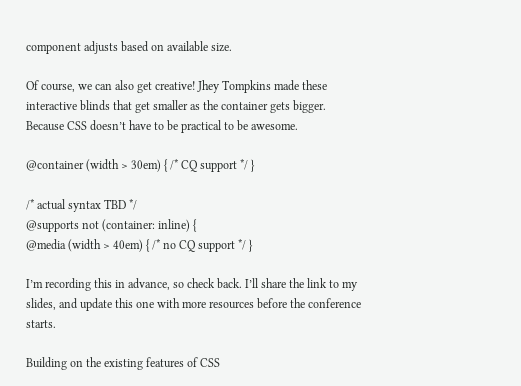component adjusts based on available size.

Of course, we can also get creative! Jhey Tompkins made these interactive blinds that get smaller as the container gets bigger. Because CSS doesn’t have to be practical to be awesome.

@container (width > 30em) { /* CQ support */ }

/* actual syntax TBD */
@supports not (container: inline) {
@media (width > 40em) { /* no CQ support */ }

I’m recording this in advance, so check back. I’ll share the link to my slides, and update this one with more resources before the conference starts.

Building on the existing features of CSS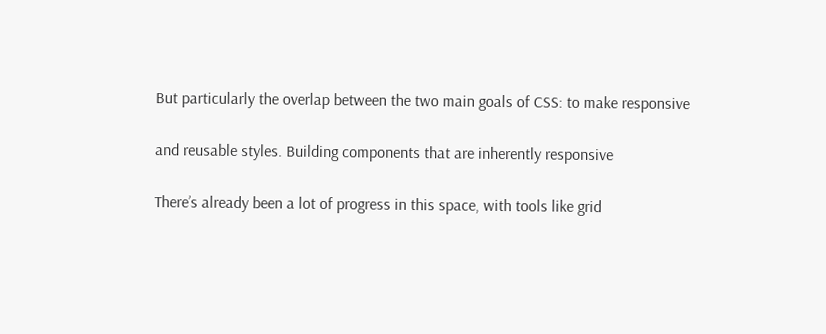But particularly the overlap between the two main goals of CSS: to make responsive

and reusable styles. Building components that are inherently responsive

There’s already been a lot of progress in this space, with tools like grid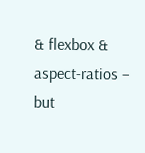& flexbox & aspect-ratios – but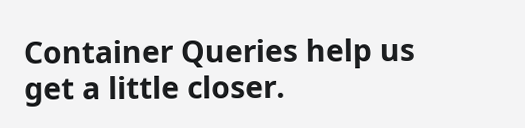Container Queries help us get a little closer.